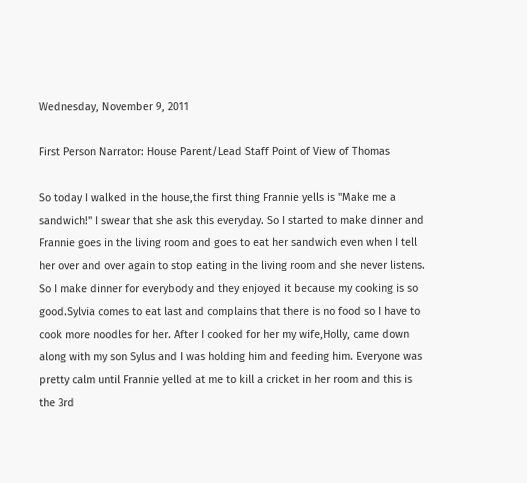Wednesday, November 9, 2011

First Person Narrator: House Parent/Lead Staff Point of View of Thomas

So today I walked in the house,the first thing Frannie yells is "Make me a sandwich!" I swear that she ask this everyday. So I started to make dinner and Frannie goes in the living room and goes to eat her sandwich even when I tell her over and over again to stop eating in the living room and she never listens. So I make dinner for everybody and they enjoyed it because my cooking is so good.Sylvia comes to eat last and complains that there is no food so I have to cook more noodles for her. After I cooked for her my wife,Holly, came down along with my son Sylus and I was holding him and feeding him. Everyone was pretty calm until Frannie yelled at me to kill a cricket in her room and this is the 3rd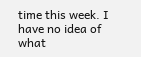time this week. I have no idea of what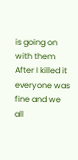is going on with them After I killed it everyone was fine and we all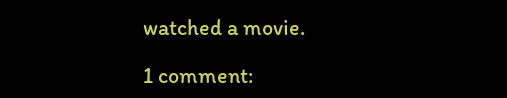watched a movie.

1 comment: